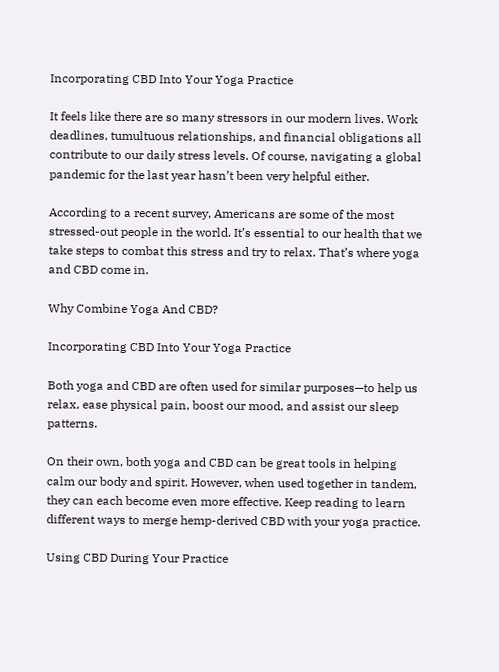Incorporating CBD Into Your Yoga Practice

It feels like there are so many stressors in our modern lives. Work deadlines, tumultuous relationships, and financial obligations all contribute to our daily stress levels. Of course, navigating a global pandemic for the last year hasn’t been very helpful either.

According to a recent survey, Americans are some of the most stressed-out people in the world. It’s essential to our health that we take steps to combat this stress and try to relax. That’s where yoga and CBD come in.

Why Combine Yoga And CBD?

Incorporating CBD Into Your Yoga Practice

Both yoga and CBD are often used for similar purposes—to help us relax, ease physical pain, boost our mood, and assist our sleep patterns.

On their own, both yoga and CBD can be great tools in helping calm our body and spirit. However, when used together in tandem, they can each become even more effective. Keep reading to learn different ways to merge hemp-derived CBD with your yoga practice.

Using CBD During Your Practice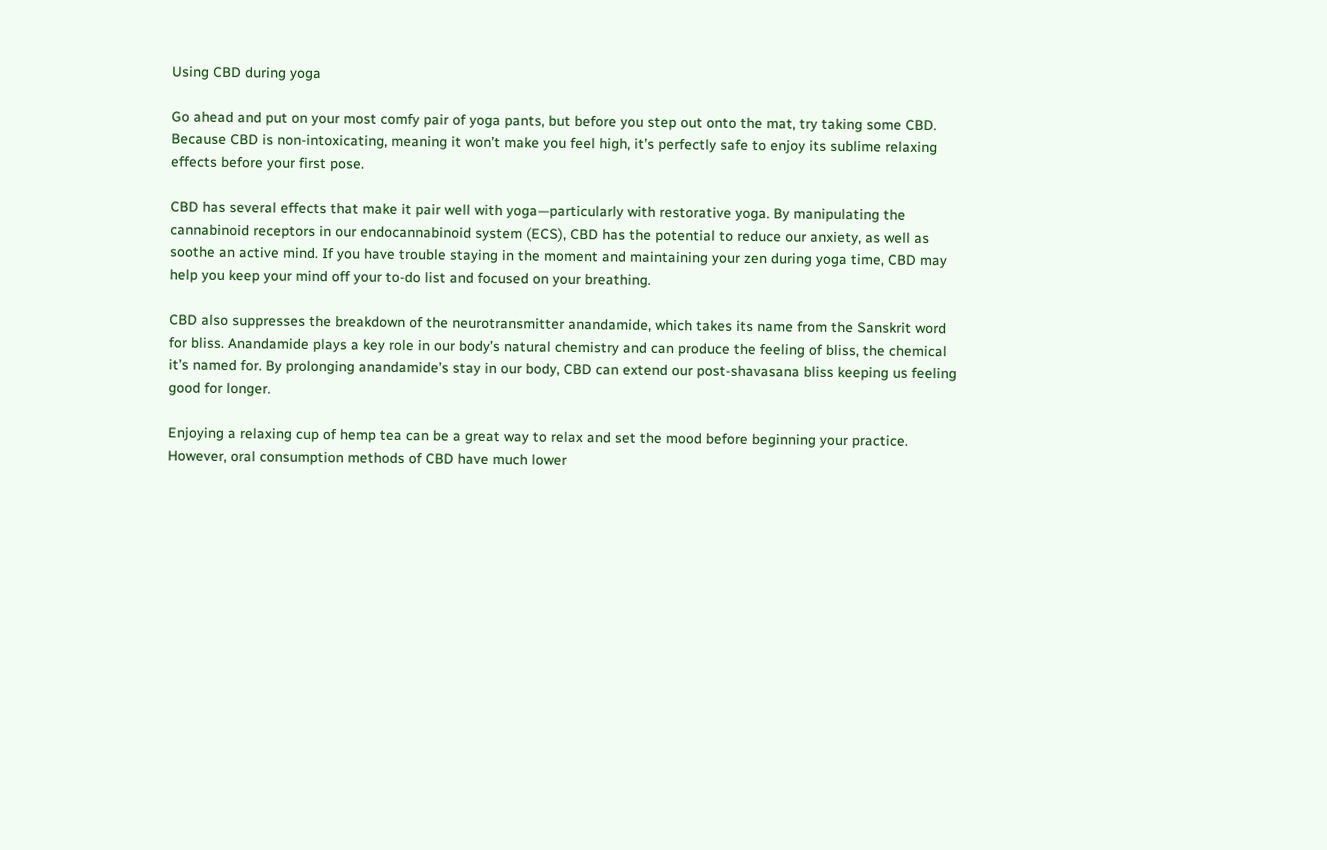Using CBD during yoga

Go ahead and put on your most comfy pair of yoga pants, but before you step out onto the mat, try taking some CBD. Because CBD is non-intoxicating, meaning it won’t make you feel high, it’s perfectly safe to enjoy its sublime relaxing effects before your first pose.

CBD has several effects that make it pair well with yoga—particularly with restorative yoga. By manipulating the cannabinoid receptors in our endocannabinoid system (ECS), CBD has the potential to reduce our anxiety, as well as soothe an active mind. If you have trouble staying in the moment and maintaining your zen during yoga time, CBD may help you keep your mind off your to-do list and focused on your breathing.

CBD also suppresses the breakdown of the neurotransmitter anandamide, which takes its name from the Sanskrit word for bliss. Anandamide plays a key role in our body’s natural chemistry and can produce the feeling of bliss, the chemical it’s named for. By prolonging anandamide’s stay in our body, CBD can extend our post-shavasana bliss keeping us feeling good for longer.

Enjoying a relaxing cup of hemp tea can be a great way to relax and set the mood before beginning your practice. However, oral consumption methods of CBD have much lower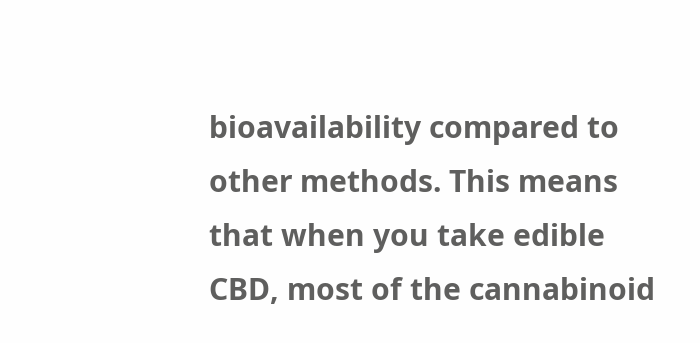bioavailability compared to other methods. This means that when you take edible CBD, most of the cannabinoid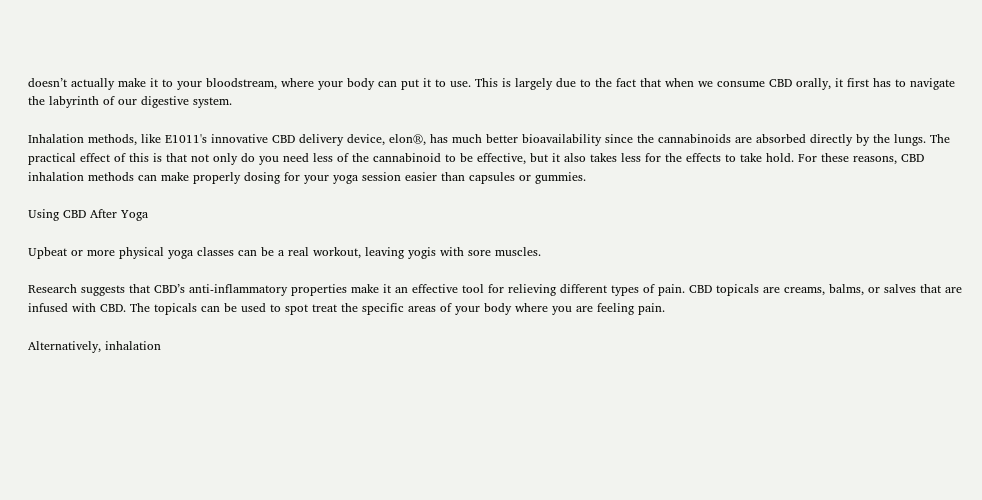doesn’t actually make it to your bloodstream, where your body can put it to use. This is largely due to the fact that when we consume CBD orally, it first has to navigate the labyrinth of our digestive system.

Inhalation methods, like E1011's innovative CBD delivery device, elon®, has much better bioavailability since the cannabinoids are absorbed directly by the lungs. The practical effect of this is that not only do you need less of the cannabinoid to be effective, but it also takes less for the effects to take hold. For these reasons, CBD inhalation methods can make properly dosing for your yoga session easier than capsules or gummies.

Using CBD After Yoga

Upbeat or more physical yoga classes can be a real workout, leaving yogis with sore muscles.

Research suggests that CBD’s anti-inflammatory properties make it an effective tool for relieving different types of pain. CBD topicals are creams, balms, or salves that are infused with CBD. The topicals can be used to spot treat the specific areas of your body where you are feeling pain.

Alternatively, inhalation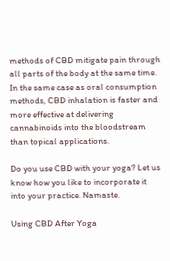methods of CBD mitigate pain through all parts of the body at the same time. In the same case as oral consumption methods, CBD inhalation is faster and more effective at delivering cannabinoids into the bloodstream than topical applications.

Do you use CBD with your yoga? Let us know how you like to incorporate it into your practice. Namaste.

Using CBD After Yoga